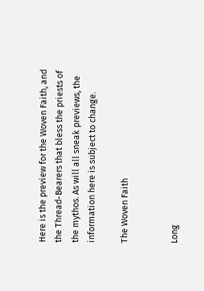Here is the preview for the Woven Faith, and the Thread-Bearers that bless the priests of the mythos. As will all sneak previews, the information here is subject to change.

The Woven Faith


Long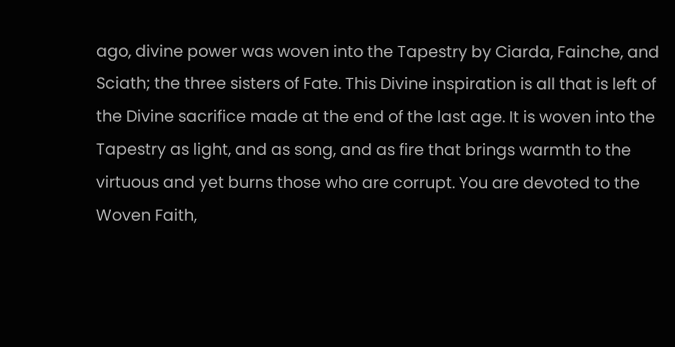ago, divine power was woven into the Tapestry by Ciarda, Fainche, and Sciath; the three sisters of Fate. This Divine inspiration is all that is left of the Divine sacrifice made at the end of the last age. It is woven into the Tapestry as light, and as song, and as fire that brings warmth to the virtuous and yet burns those who are corrupt. You are devoted to the Woven Faith,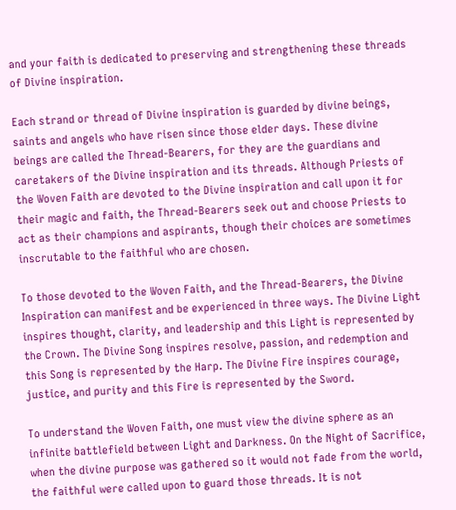and your faith is dedicated to preserving and strengthening these threads of Divine inspiration.

Each strand or thread of Divine inspiration is guarded by divine beings, saints and angels who have risen since those elder days. These divine beings are called the Thread-Bearers, for they are the guardians and caretakers of the Divine inspiration and its threads. Although Priests of the Woven Faith are devoted to the Divine inspiration and call upon it for their magic and faith, the Thread-Bearers seek out and choose Priests to act as their champions and aspirants, though their choices are sometimes inscrutable to the faithful who are chosen.

To those devoted to the Woven Faith, and the Thread-Bearers, the Divine Inspiration can manifest and be experienced in three ways. The Divine Light inspires thought, clarity, and leadership and this Light is represented by the Crown. The Divine Song inspires resolve, passion, and redemption and this Song is represented by the Harp. The Divine Fire inspires courage, justice, and purity and this Fire is represented by the Sword.

To understand the Woven Faith, one must view the divine sphere as an infinite battlefield between Light and Darkness. On the Night of Sacrifice, when the divine purpose was gathered so it would not fade from the world, the faithful were called upon to guard those threads. It is not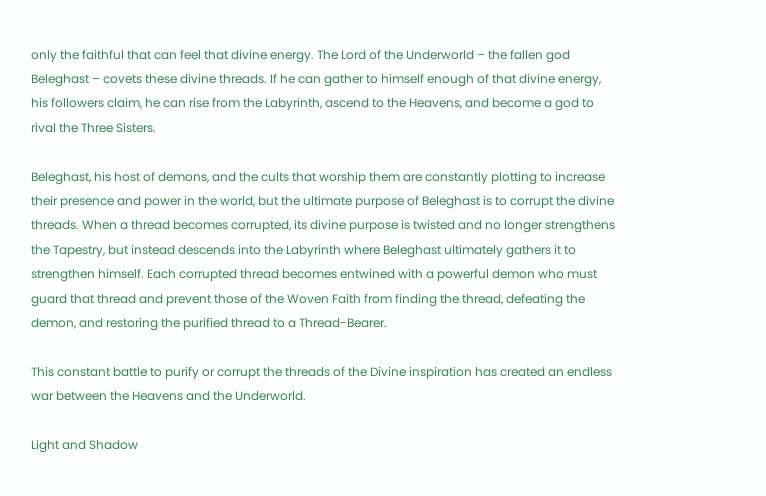only the faithful that can feel that divine energy. The Lord of the Underworld – the fallen god Beleghast – covets these divine threads. If he can gather to himself enough of that divine energy, his followers claim, he can rise from the Labyrinth, ascend to the Heavens, and become a god to rival the Three Sisters.

Beleghast, his host of demons, and the cults that worship them are constantly plotting to increase their presence and power in the world, but the ultimate purpose of Beleghast is to corrupt the divine threads. When a thread becomes corrupted, its divine purpose is twisted and no longer strengthens the Tapestry, but instead descends into the Labyrinth where Beleghast ultimately gathers it to strengthen himself. Each corrupted thread becomes entwined with a powerful demon who must guard that thread and prevent those of the Woven Faith from finding the thread, defeating the demon, and restoring the purified thread to a Thread-Bearer.

This constant battle to purify or corrupt the threads of the Divine inspiration has created an endless war between the Heavens and the Underworld.

Light and Shadow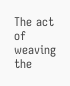The act of weaving the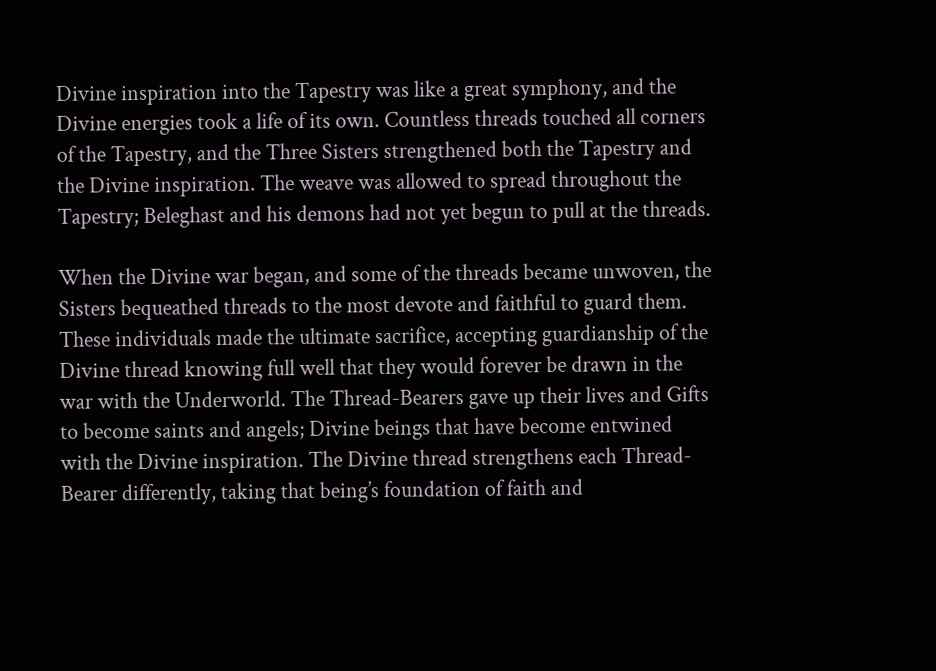Divine inspiration into the Tapestry was like a great symphony, and the Divine energies took a life of its own. Countless threads touched all corners of the Tapestry, and the Three Sisters strengthened both the Tapestry and the Divine inspiration. The weave was allowed to spread throughout the Tapestry; Beleghast and his demons had not yet begun to pull at the threads.

When the Divine war began, and some of the threads became unwoven, the Sisters bequeathed threads to the most devote and faithful to guard them. These individuals made the ultimate sacrifice, accepting guardianship of the Divine thread knowing full well that they would forever be drawn in the war with the Underworld. The Thread-Bearers gave up their lives and Gifts to become saints and angels; Divine beings that have become entwined with the Divine inspiration. The Divine thread strengthens each Thread-Bearer differently, taking that being’s foundation of faith and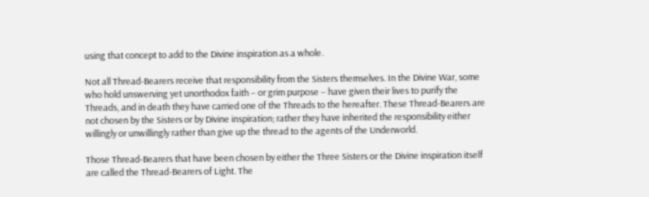using that concept to add to the Divine inspiration as a whole.

Not all Thread-Bearers receive that responsibility from the Sisters themselves. In the Divine War, some who hold unswerving yet unorthodox faith – or grim purpose – have given their lives to purify the Threads, and in death they have carried one of the Threads to the hereafter. These Thread-Bearers are not chosen by the Sisters or by Divine inspiration; rather they have inherited the responsibility either willingly or unwillingly rather than give up the thread to the agents of the Underworld.

Those Thread-Bearers that have been chosen by either the Three Sisters or the Divine inspiration itself are called the Thread-Bearers of Light. The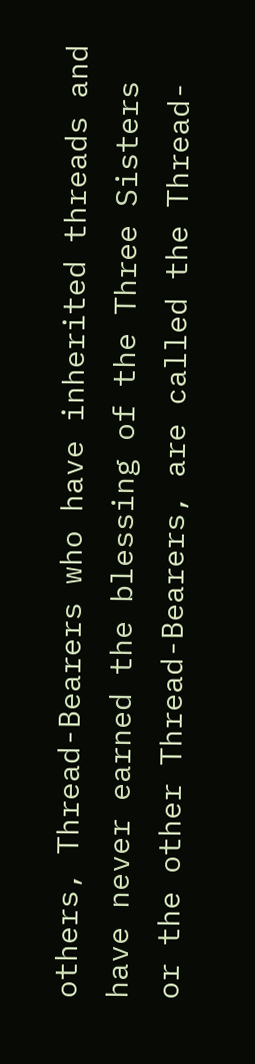others, Thread-Bearers who have inherited threads and have never earned the blessing of the Three Sisters or the other Thread-Bearers, are called the Thread-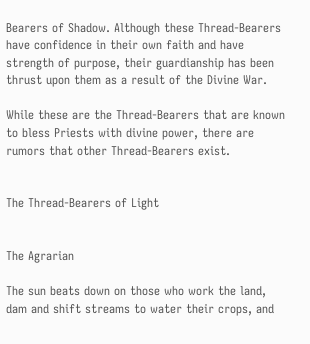Bearers of Shadow. Although these Thread-Bearers have confidence in their own faith and have strength of purpose, their guardianship has been thrust upon them as a result of the Divine War.

While these are the Thread-Bearers that are known to bless Priests with divine power, there are rumors that other Thread-Bearers exist.


The Thread-Bearers of Light


The Agrarian

The sun beats down on those who work the land, dam and shift streams to water their crops, and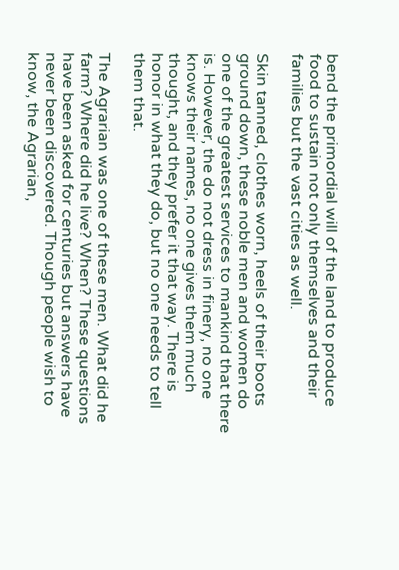bend the primordial will of the land to produce food to sustain not only themselves and their families but the vast cities as well.

Skin tanned, clothes worn, heels of their boots ground down, these noble men and women do one of the greatest services to mankind that there is. However, the do not dress in finery, no one knows their names, no one gives them much thought, and they prefer it that way. There is honor in what they do, but no one needs to tell them that.

The Agrarian was one of these men. What did he farm? Where did he live? When? These questions have been asked for centuries but answers have never been discovered. Though people wish to know, the Agrarian,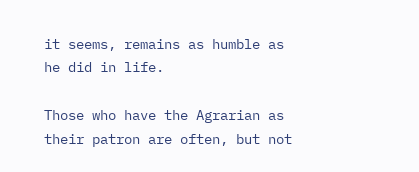it seems, remains as humble as he did in life.

Those who have the Agrarian as their patron are often, but not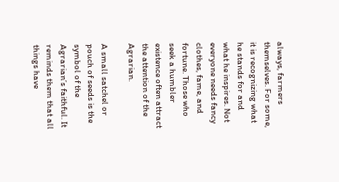always, farmers themselves. For some, it is recognizing what he stands for and what he inspires. Not everyone needs fancy clothes, fame, and fortune. Those who seek a humbler existence often attract the attention of the Agrarian.

A small satchel or pouch of seeds is the symbol of the Agrarian’s faithful. It reminds them that all things have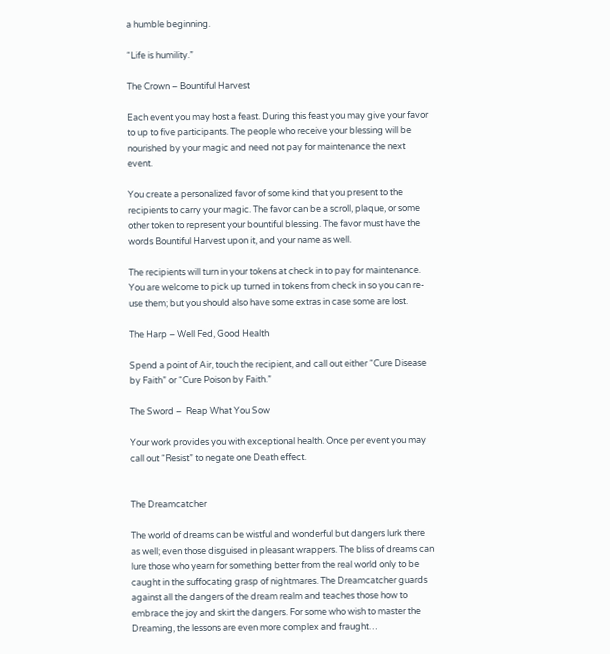a humble beginning.

“Life is humility.”

The Crown – Bountiful Harvest

Each event you may host a feast. During this feast you may give your favor to up to five participants. The people who receive your blessing will be nourished by your magic and need not pay for maintenance the next event.

You create a personalized favor of some kind that you present to the recipients to carry your magic. The favor can be a scroll, plaque, or some other token to represent your bountiful blessing. The favor must have the words Bountiful Harvest upon it, and your name as well.

The recipients will turn in your tokens at check in to pay for maintenance. You are welcome to pick up turned in tokens from check in so you can re-use them; but you should also have some extras in case some are lost.

The Harp – Well Fed, Good Health

Spend a point of Air, touch the recipient, and call out either “Cure Disease by Faith” or “Cure Poison by Faith.”

The Sword –  Reap What You Sow

Your work provides you with exceptional health. Once per event you may call out “Resist” to negate one Death effect.


The Dreamcatcher

The world of dreams can be wistful and wonderful but dangers lurk there as well; even those disguised in pleasant wrappers. The bliss of dreams can lure those who yearn for something better from the real world only to be caught in the suffocating grasp of nightmares. The Dreamcatcher guards against all the dangers of the dream realm and teaches those how to embrace the joy and skirt the dangers. For some who wish to master the Dreaming, the lessons are even more complex and fraught…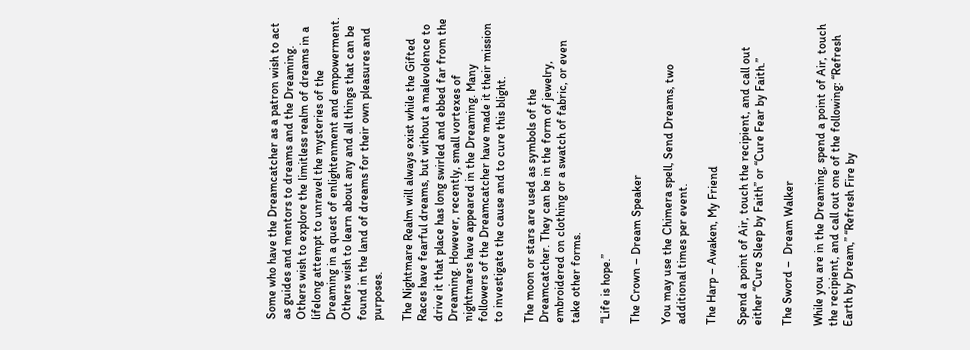Some who have the Dreamcatcher as a patron wish to act as guides and mentors to dreams and the Dreaming. Others wish to explore the limitless realm of dreams in a lifelong attempt to unravel the mysteries of the Dreaming in a quest of enlightenment and empowerment. Others wish to learn about any and all things that can be found in the land of dreams for their own pleasures and purposes.

The Nightmare Realm will always exist while the Gifted Races have fearful dreams, but without a malevolence to drive it that place has long swirled and ebbed far from the Dreaming. However, recently, small vortexes of nightmares have appeared in the Dreaming. Many followers of the Dreamcatcher have made it their mission to investigate the cause and to cure this blight.

The moon or stars are used as symbols of the Dreamcatcher. They can be in the form of jewelry, embroidered on clothing or a swatch of fabric, or even take other forms.

“Life is hope.”

The Crown – Dream Speaker

You may use the Chimera spell, Send Dreams, two additional times per event.

The Harp – Awaken, My Friend

Spend a point of Air, touch the recipient, and call out either “Cure Sleep by Faith” or “Cure Fear by Faith.”

The Sword –  Dream Walker

While you are in the Dreaming, spend a point of Air, touch the recipient, and call out one of the following: “Refresh Earth by Dream,” “Refresh Fire by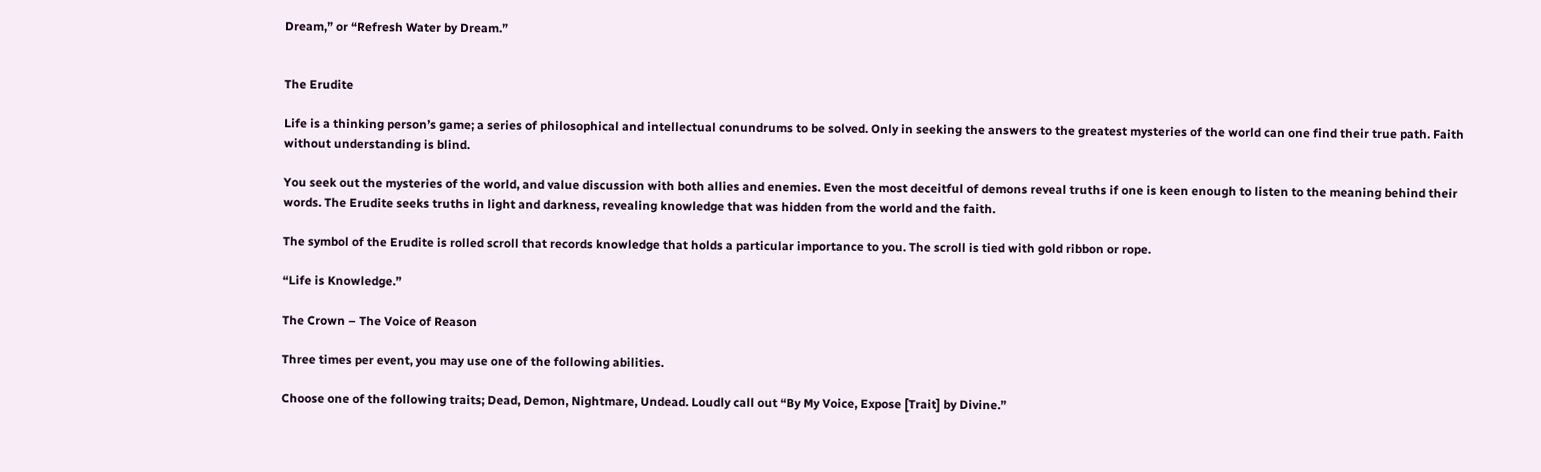Dream,” or “Refresh Water by Dream.”


The Erudite

Life is a thinking person’s game; a series of philosophical and intellectual conundrums to be solved. Only in seeking the answers to the greatest mysteries of the world can one find their true path. Faith without understanding is blind.

You seek out the mysteries of the world, and value discussion with both allies and enemies. Even the most deceitful of demons reveal truths if one is keen enough to listen to the meaning behind their words. The Erudite seeks truths in light and darkness, revealing knowledge that was hidden from the world and the faith.

The symbol of the Erudite is rolled scroll that records knowledge that holds a particular importance to you. The scroll is tied with gold ribbon or rope.

“Life is Knowledge.”

The Crown – The Voice of Reason

Three times per event, you may use one of the following abilities.

Choose one of the following traits; Dead, Demon, Nightmare, Undead. Loudly call out “By My Voice, Expose [Trait] by Divine.”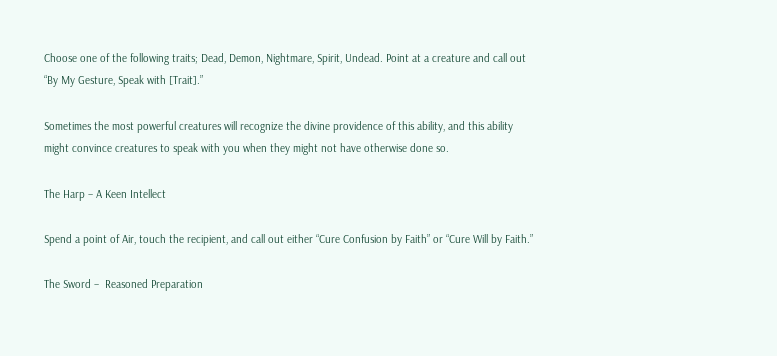Choose one of the following traits; Dead, Demon, Nightmare, Spirit, Undead. Point at a creature and call out “By My Gesture, Speak with [Trait].”

Sometimes the most powerful creatures will recognize the divine providence of this ability, and this ability might convince creatures to speak with you when they might not have otherwise done so.

The Harp – A Keen Intellect

Spend a point of Air, touch the recipient, and call out either “Cure Confusion by Faith” or “Cure Will by Faith.”

The Sword –  Reasoned Preparation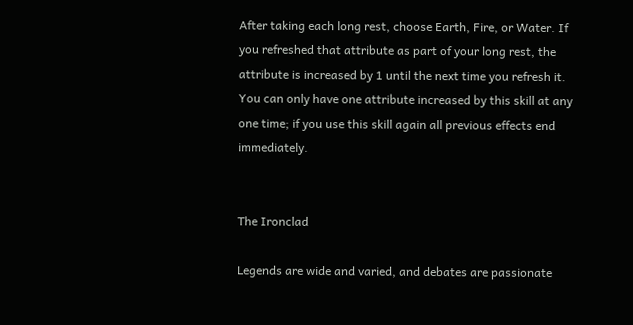After taking each long rest, choose Earth, Fire, or Water. If you refreshed that attribute as part of your long rest, the attribute is increased by 1 until the next time you refresh it. You can only have one attribute increased by this skill at any one time; if you use this skill again all previous effects end immediately.


The Ironclad

Legends are wide and varied, and debates are passionate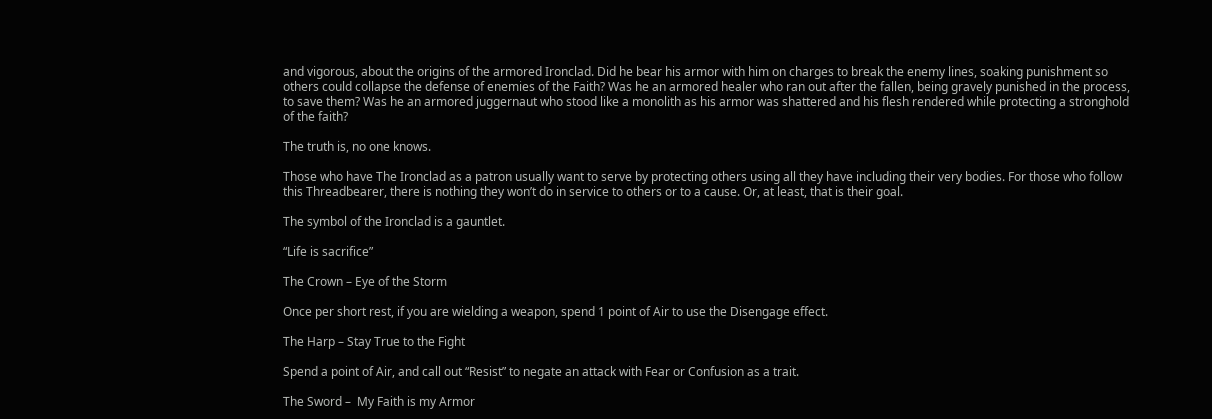and vigorous, about the origins of the armored Ironclad. Did he bear his armor with him on charges to break the enemy lines, soaking punishment so others could collapse the defense of enemies of the Faith? Was he an armored healer who ran out after the fallen, being gravely punished in the process, to save them? Was he an armored juggernaut who stood like a monolith as his armor was shattered and his flesh rendered while protecting a stronghold of the faith?

The truth is, no one knows.

Those who have The Ironclad as a patron usually want to serve by protecting others using all they have including their very bodies. For those who follow this Threadbearer, there is nothing they won’t do in service to others or to a cause. Or, at least, that is their goal.

The symbol of the Ironclad is a gauntlet.

“Life is sacrifice”

The Crown – Eye of the Storm

Once per short rest, if you are wielding a weapon, spend 1 point of Air to use the Disengage effect.

The Harp – Stay True to the Fight

Spend a point of Air, and call out “Resist” to negate an attack with Fear or Confusion as a trait.

The Sword –  My Faith is my Armor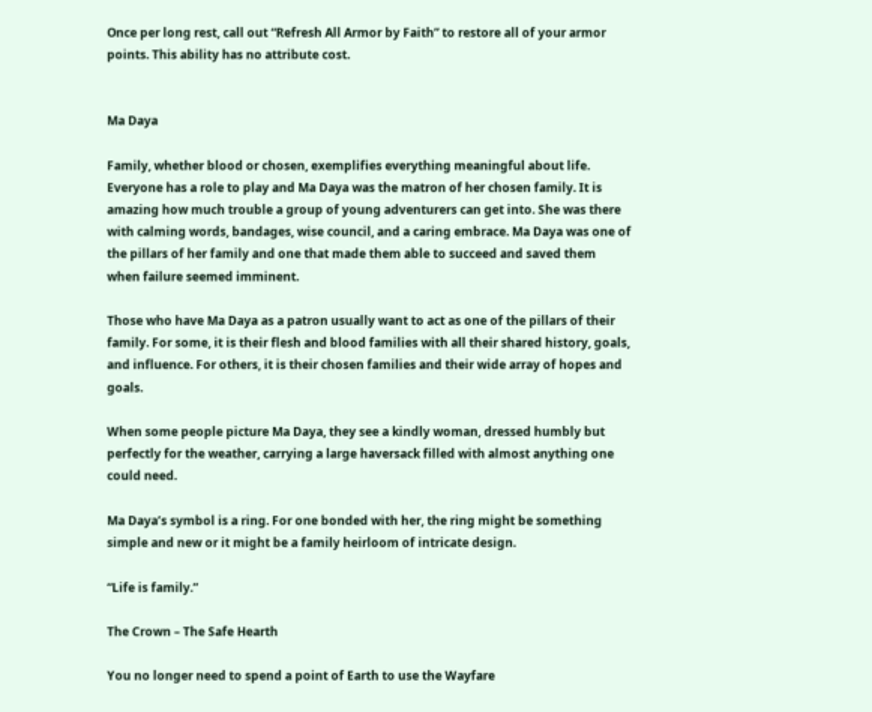Once per long rest, call out “Refresh All Armor by Faith” to restore all of your armor points. This ability has no attribute cost.


Ma Daya

Family, whether blood or chosen, exemplifies everything meaningful about life. Everyone has a role to play and Ma Daya was the matron of her chosen family. It is amazing how much trouble a group of young adventurers can get into. She was there with calming words, bandages, wise council, and a caring embrace. Ma Daya was one of the pillars of her family and one that made them able to succeed and saved them when failure seemed imminent.

Those who have Ma Daya as a patron usually want to act as one of the pillars of their family. For some, it is their flesh and blood families with all their shared history, goals, and influence. For others, it is their chosen families and their wide array of hopes and goals.

When some people picture Ma Daya, they see a kindly woman, dressed humbly but perfectly for the weather, carrying a large haversack filled with almost anything one could need.

Ma Daya’s symbol is a ring. For one bonded with her, the ring might be something simple and new or it might be a family heirloom of intricate design.

“Life is family.”

The Crown – The Safe Hearth

You no longer need to spend a point of Earth to use the Wayfare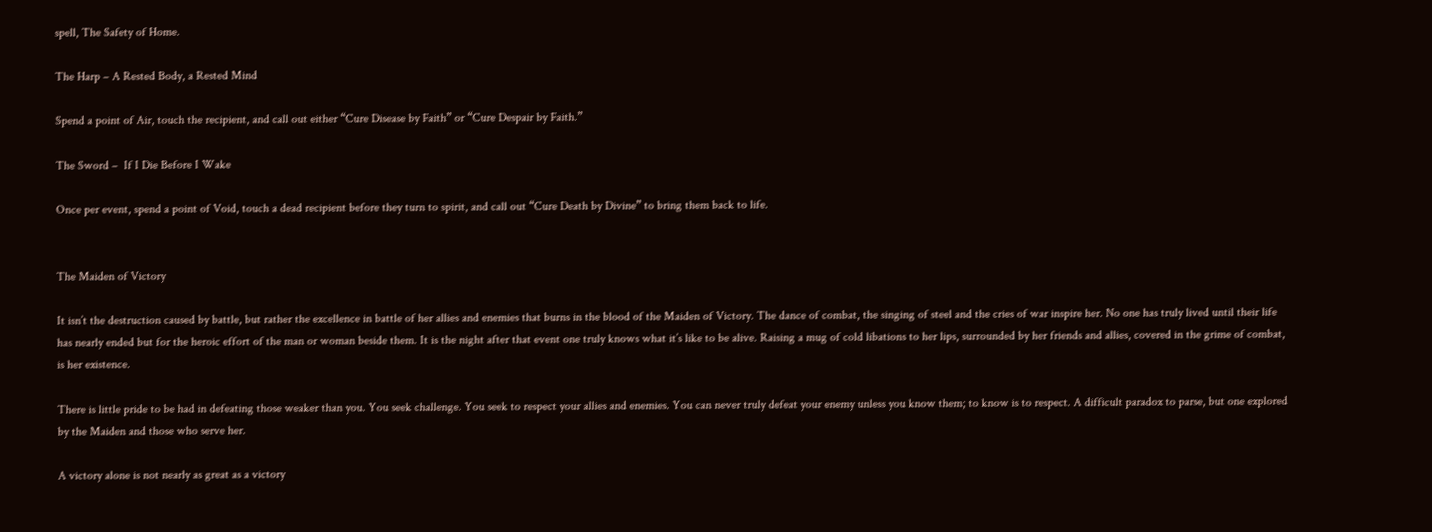spell, The Safety of Home.

The Harp – A Rested Body, a Rested Mind

Spend a point of Air, touch the recipient, and call out either “Cure Disease by Faith” or “Cure Despair by Faith.”

The Sword –  If I Die Before I Wake

Once per event, spend a point of Void, touch a dead recipient before they turn to spirit, and call out “Cure Death by Divine” to bring them back to life.


The Maiden of Victory

It isn’t the destruction caused by battle, but rather the excellence in battle of her allies and enemies that burns in the blood of the Maiden of Victory. The dance of combat, the singing of steel and the cries of war inspire her. No one has truly lived until their life has nearly ended but for the heroic effort of the man or woman beside them. It is the night after that event one truly knows what it’s like to be alive. Raising a mug of cold libations to her lips, surrounded by her friends and allies, covered in the grime of combat, is her existence.

There is little pride to be had in defeating those weaker than you. You seek challenge. You seek to respect your allies and enemies. You can never truly defeat your enemy unless you know them; to know is to respect. A difficult paradox to parse, but one explored by the Maiden and those who serve her.

A victory alone is not nearly as great as a victory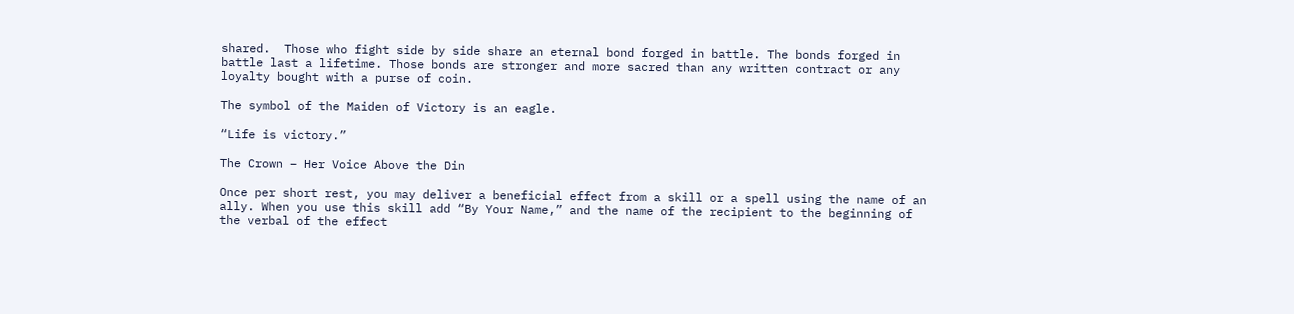shared.  Those who fight side by side share an eternal bond forged in battle. The bonds forged in battle last a lifetime. Those bonds are stronger and more sacred than any written contract or any loyalty bought with a purse of coin.

The symbol of the Maiden of Victory is an eagle.

“Life is victory.”

The Crown – Her Voice Above the Din

Once per short rest, you may deliver a beneficial effect from a skill or a spell using the name of an ally. When you use this skill add “By Your Name,” and the name of the recipient to the beginning of the verbal of the effect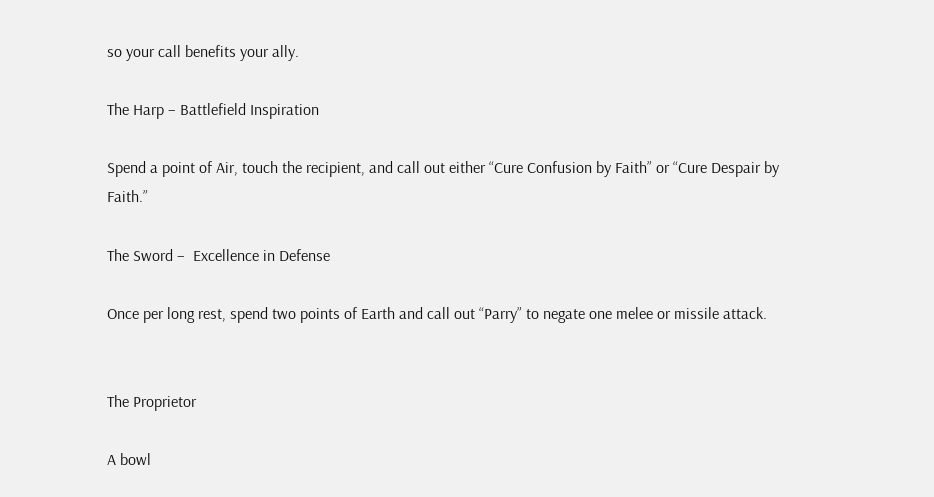so your call benefits your ally.

The Harp – Battlefield Inspiration

Spend a point of Air, touch the recipient, and call out either “Cure Confusion by Faith” or “Cure Despair by Faith.”

The Sword –  Excellence in Defense

Once per long rest, spend two points of Earth and call out “Parry” to negate one melee or missile attack.


The Proprietor

A bowl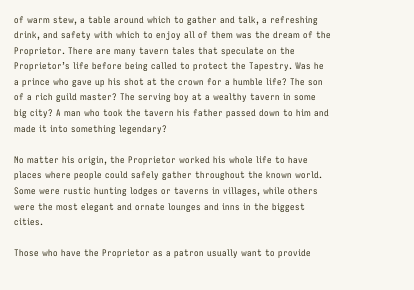of warm stew, a table around which to gather and talk, a refreshing drink, and safety with which to enjoy all of them was the dream of the Proprietor. There are many tavern tales that speculate on the Proprietor’s life before being called to protect the Tapestry. Was he a prince who gave up his shot at the crown for a humble life? The son of a rich guild master? The serving boy at a wealthy tavern in some big city? A man who took the tavern his father passed down to him and made it into something legendary?

No matter his origin, the Proprietor worked his whole life to have places where people could safely gather throughout the known world. Some were rustic hunting lodges or taverns in villages, while others were the most elegant and ornate lounges and inns in the biggest cities.

Those who have the Proprietor as a patron usually want to provide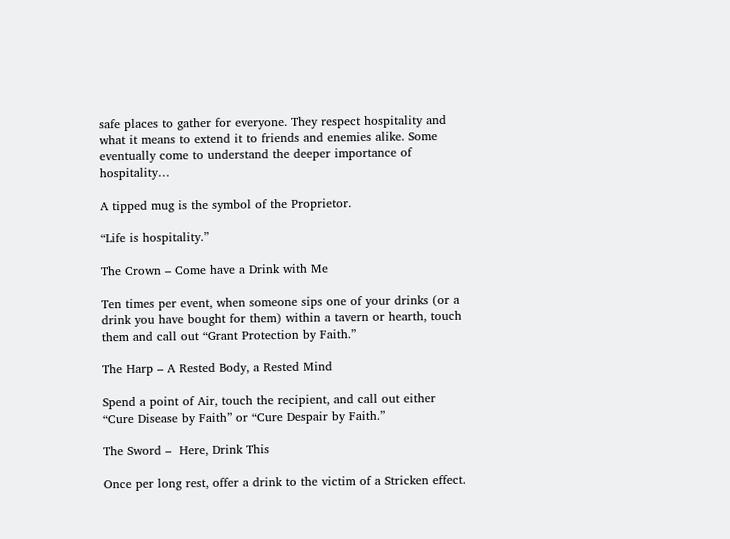safe places to gather for everyone. They respect hospitality and what it means to extend it to friends and enemies alike. Some eventually come to understand the deeper importance of hospitality…

A tipped mug is the symbol of the Proprietor.

“Life is hospitality.”

The Crown – Come have a Drink with Me

Ten times per event, when someone sips one of your drinks (or a drink you have bought for them) within a tavern or hearth, touch them and call out “Grant Protection by Faith.”

The Harp – A Rested Body, a Rested Mind

Spend a point of Air, touch the recipient, and call out either “Cure Disease by Faith” or “Cure Despair by Faith.”

The Sword –  Here, Drink This

Once per long rest, offer a drink to the victim of a Stricken effect.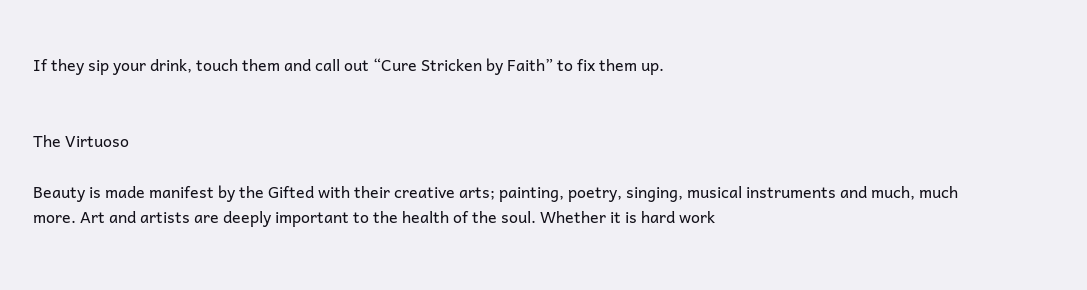If they sip your drink, touch them and call out “Cure Stricken by Faith” to fix them up.


The Virtuoso

Beauty is made manifest by the Gifted with their creative arts; painting, poetry, singing, musical instruments and much, much more. Art and artists are deeply important to the health of the soul. Whether it is hard work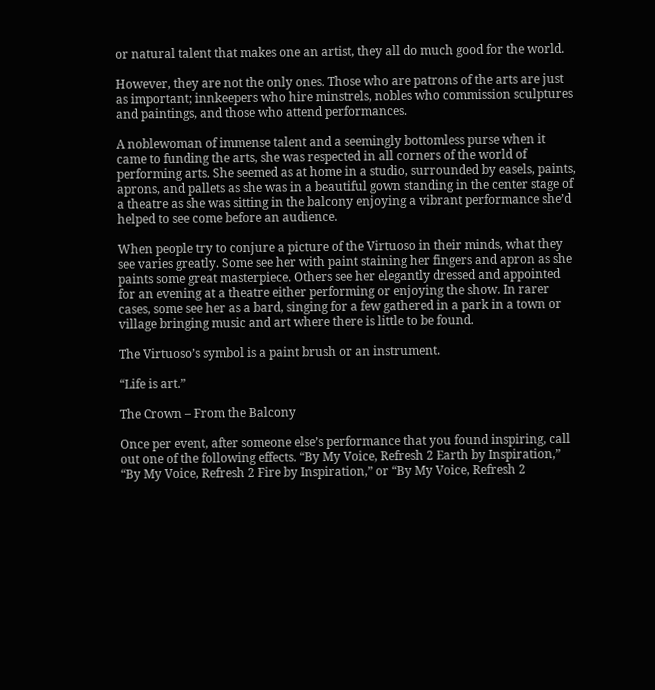or natural talent that makes one an artist, they all do much good for the world.

However, they are not the only ones. Those who are patrons of the arts are just as important; innkeepers who hire minstrels, nobles who commission sculptures and paintings, and those who attend performances.

A noblewoman of immense talent and a seemingly bottomless purse when it came to funding the arts, she was respected in all corners of the world of performing arts. She seemed as at home in a studio, surrounded by easels, paints, aprons, and pallets as she was in a beautiful gown standing in the center stage of a theatre as she was sitting in the balcony enjoying a vibrant performance she’d helped to see come before an audience.

When people try to conjure a picture of the Virtuoso in their minds, what they see varies greatly. Some see her with paint staining her fingers and apron as she paints some great masterpiece. Others see her elegantly dressed and appointed for an evening at a theatre either performing or enjoying the show. In rarer cases, some see her as a bard, singing for a few gathered in a park in a town or village bringing music and art where there is little to be found.

The Virtuoso’s symbol is a paint brush or an instrument.

“Life is art.”

The Crown – From the Balcony

Once per event, after someone else’s performance that you found inspiring, call out one of the following effects. “By My Voice, Refresh 2 Earth by Inspiration,” “By My Voice, Refresh 2 Fire by Inspiration,” or “By My Voice, Refresh 2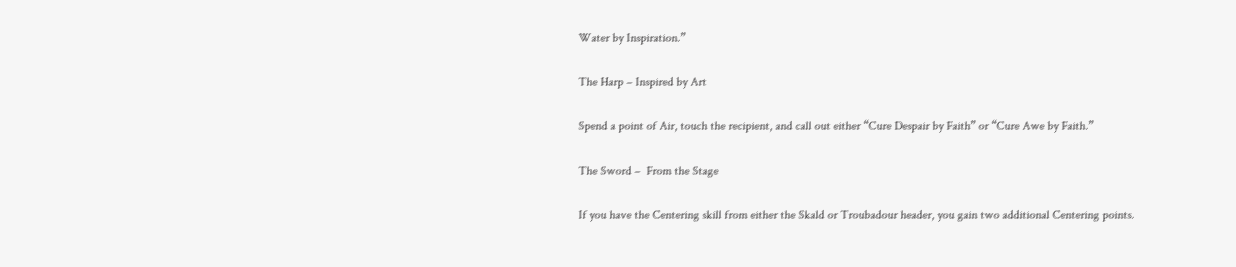Water by Inspiration.”

The Harp – Inspired by Art

Spend a point of Air, touch the recipient, and call out either “Cure Despair by Faith” or “Cure Awe by Faith.”

The Sword –  From the Stage

If you have the Centering skill from either the Skald or Troubadour header, you gain two additional Centering points.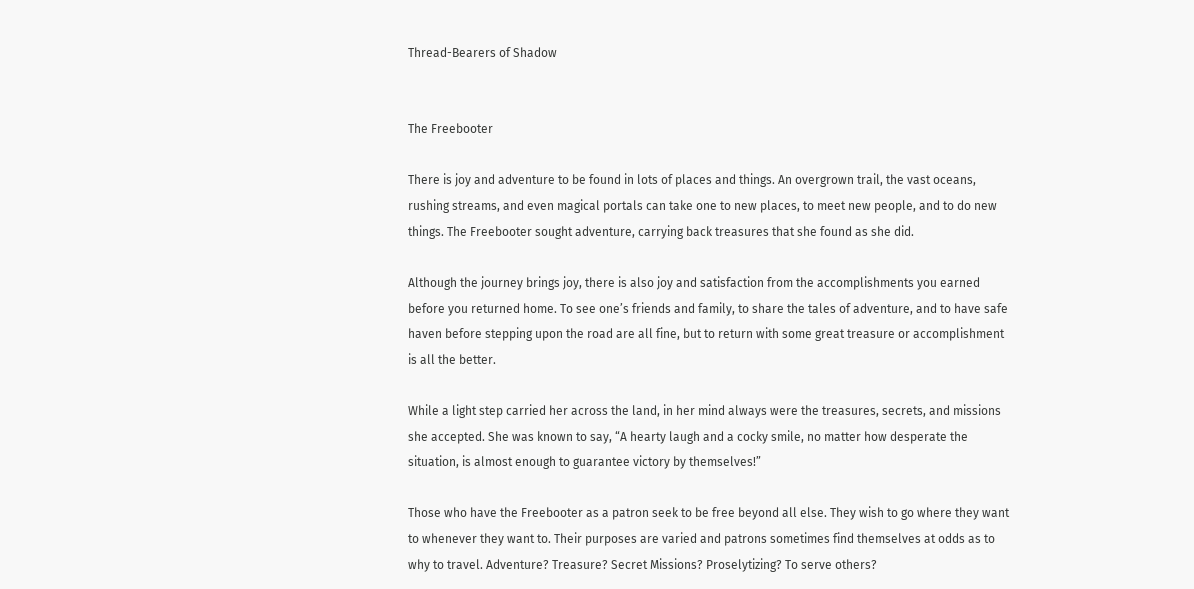Thread-Bearers of Shadow


The Freebooter

There is joy and adventure to be found in lots of places and things. An overgrown trail, the vast oceans, rushing streams, and even magical portals can take one to new places, to meet new people, and to do new things. The Freebooter sought adventure, carrying back treasures that she found as she did.

Although the journey brings joy, there is also joy and satisfaction from the accomplishments you earned before you returned home. To see one’s friends and family, to share the tales of adventure, and to have safe haven before stepping upon the road are all fine, but to return with some great treasure or accomplishment is all the better.

While a light step carried her across the land, in her mind always were the treasures, secrets, and missions she accepted. She was known to say, “A hearty laugh and a cocky smile, no matter how desperate the situation, is almost enough to guarantee victory by themselves!”

Those who have the Freebooter as a patron seek to be free beyond all else. They wish to go where they want to whenever they want to. Their purposes are varied and patrons sometimes find themselves at odds as to why to travel. Adventure? Treasure? Secret Missions? Proselytizing? To serve others?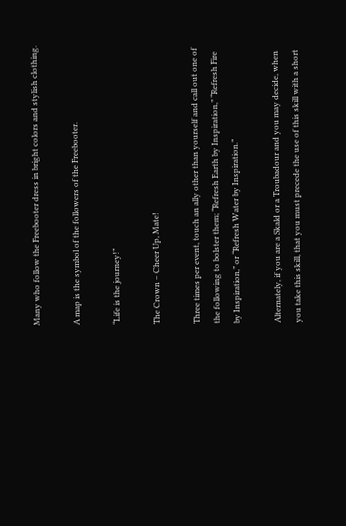Many who follow the Freebooter dress in bright colors and stylish clothing.

A map is the symbol of the followers of the Freebooter.

“Life is the journey!”

The Crown – Cheer Up, Mate!

Three times per event, touch an ally other than yourself and call out one of the following to bolster them; “Refresh Earth by Inspiration,” “Refresh Fire by Inspiration,” or “Refresh Water by Inspiration.”

Alternately, if you are a Skald or a Troubadour and you may decide, when you take this skill, that you must precede the use of this skill with a short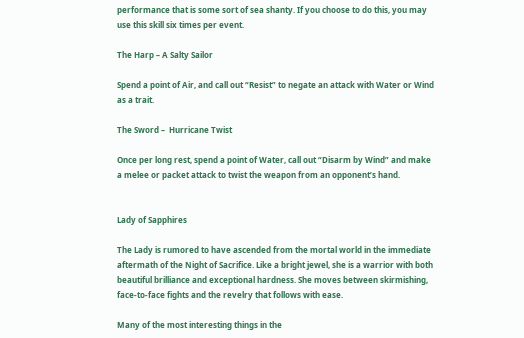performance that is some sort of sea shanty. If you choose to do this, you may use this skill six times per event.

The Harp – A Salty Sailor

Spend a point of Air, and call out “Resist” to negate an attack with Water or Wind as a trait.

The Sword –  Hurricane Twist

Once per long rest, spend a point of Water, call out “Disarm by Wind” and make a melee or packet attack to twist the weapon from an opponent’s hand.


Lady of Sapphires

The Lady is rumored to have ascended from the mortal world in the immediate aftermath of the Night of Sacrifice. Like a bright jewel, she is a warrior with both beautiful brilliance and exceptional hardness. She moves between skirmishing, face-to-face fights and the revelry that follows with ease.

Many of the most interesting things in the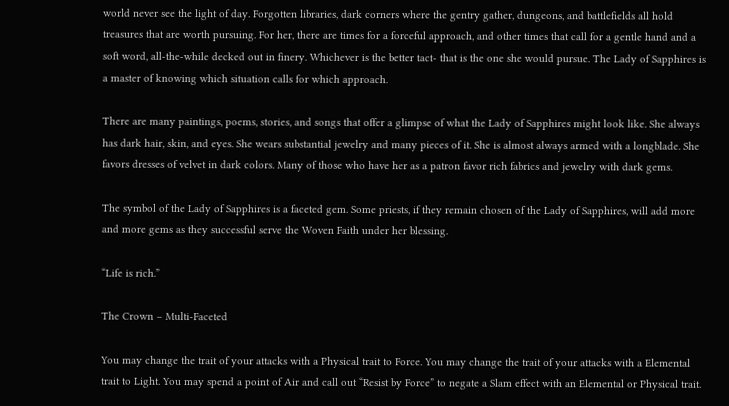world never see the light of day. Forgotten libraries, dark corners where the gentry gather, dungeons, and battlefields all hold treasures that are worth pursuing. For her, there are times for a forceful approach, and other times that call for a gentle hand and a soft word, all-the-while decked out in finery. Whichever is the better tact- that is the one she would pursue. The Lady of Sapphires is a master of knowing which situation calls for which approach.

There are many paintings, poems, stories, and songs that offer a glimpse of what the Lady of Sapphires might look like. She always has dark hair, skin, and eyes. She wears substantial jewelry and many pieces of it. She is almost always armed with a longblade. She favors dresses of velvet in dark colors. Many of those who have her as a patron favor rich fabrics and jewelry with dark gems.

The symbol of the Lady of Sapphires is a faceted gem. Some priests, if they remain chosen of the Lady of Sapphires, will add more and more gems as they successful serve the Woven Faith under her blessing.

“Life is rich.”

The Crown – Multi-Faceted

You may change the trait of your attacks with a Physical trait to Force. You may change the trait of your attacks with a Elemental trait to Light. You may spend a point of Air and call out “Resist by Force” to negate a Slam effect with an Elemental or Physical trait.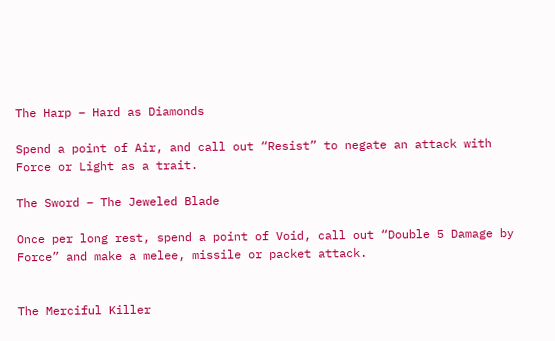The Harp – Hard as Diamonds

Spend a point of Air, and call out “Resist” to negate an attack with Force or Light as a trait.

The Sword – The Jeweled Blade

Once per long rest, spend a point of Void, call out “Double 5 Damage by Force” and make a melee, missile or packet attack.


The Merciful Killer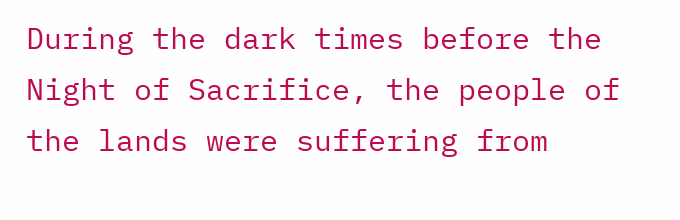During the dark times before the Night of Sacrifice, the people of the lands were suffering from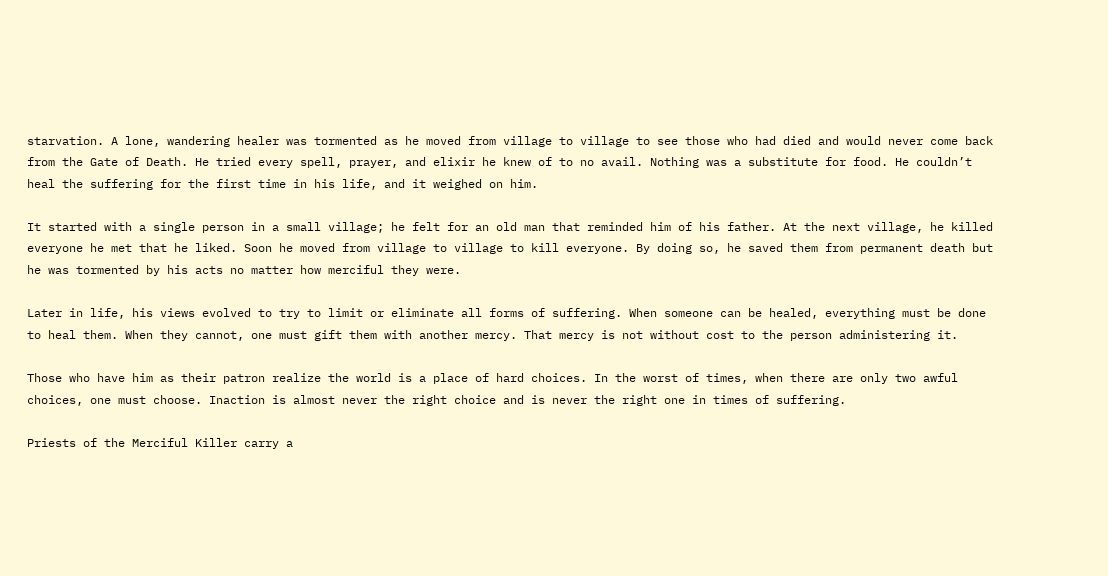starvation. A lone, wandering healer was tormented as he moved from village to village to see those who had died and would never come back from the Gate of Death. He tried every spell, prayer, and elixir he knew of to no avail. Nothing was a substitute for food. He couldn’t heal the suffering for the first time in his life, and it weighed on him.

It started with a single person in a small village; he felt for an old man that reminded him of his father. At the next village, he killed everyone he met that he liked. Soon he moved from village to village to kill everyone. By doing so, he saved them from permanent death but he was tormented by his acts no matter how merciful they were.

Later in life, his views evolved to try to limit or eliminate all forms of suffering. When someone can be healed, everything must be done to heal them. When they cannot, one must gift them with another mercy. That mercy is not without cost to the person administering it.

Those who have him as their patron realize the world is a place of hard choices. In the worst of times, when there are only two awful choices, one must choose. Inaction is almost never the right choice and is never the right one in times of suffering.

Priests of the Merciful Killer carry a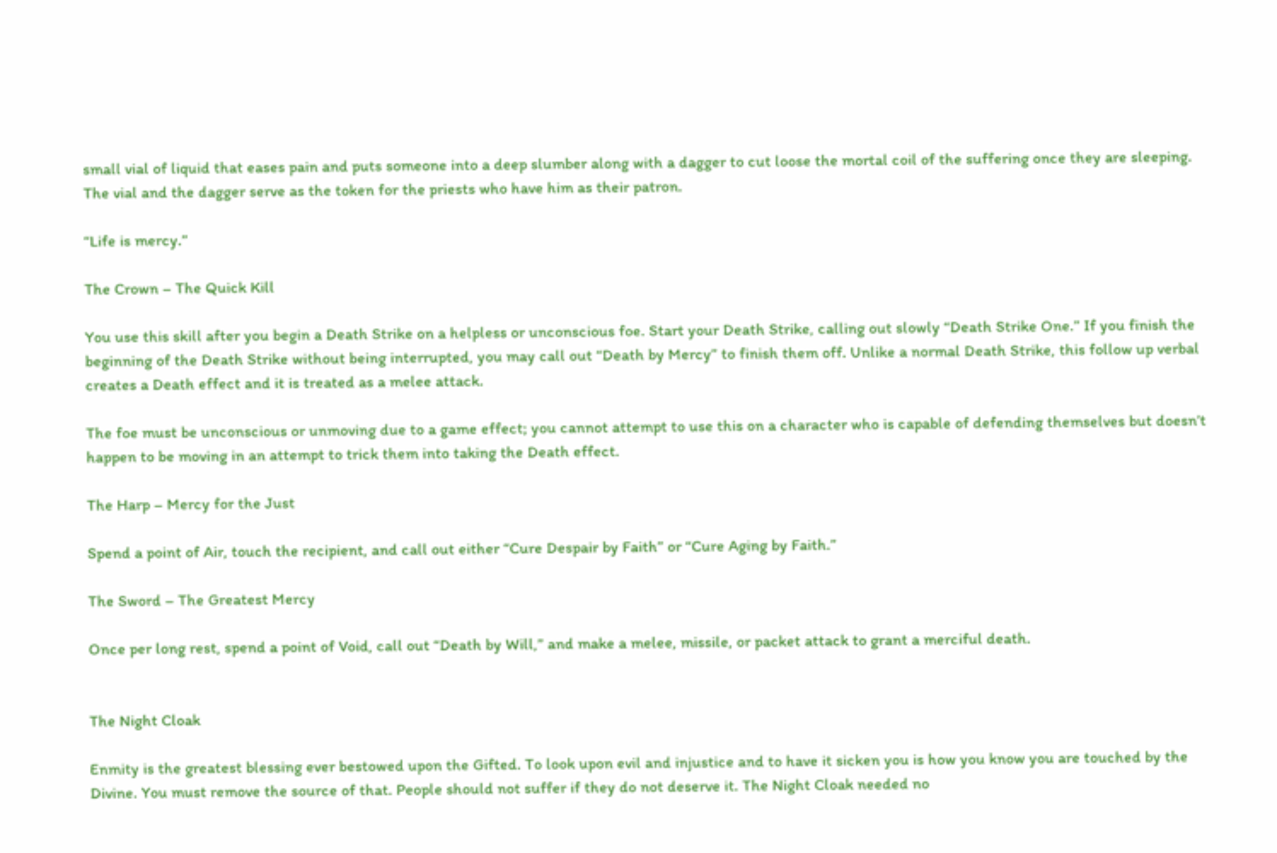small vial of liquid that eases pain and puts someone into a deep slumber along with a dagger to cut loose the mortal coil of the suffering once they are sleeping. The vial and the dagger serve as the token for the priests who have him as their patron.

“Life is mercy.”

The Crown – The Quick Kill

You use this skill after you begin a Death Strike on a helpless or unconscious foe. Start your Death Strike, calling out slowly “Death Strike One.” If you finish the beginning of the Death Strike without being interrupted, you may call out “Death by Mercy” to finish them off. Unlike a normal Death Strike, this follow up verbal creates a Death effect and it is treated as a melee attack.

The foe must be unconscious or unmoving due to a game effect; you cannot attempt to use this on a character who is capable of defending themselves but doesn’t happen to be moving in an attempt to trick them into taking the Death effect.

The Harp – Mercy for the Just

Spend a point of Air, touch the recipient, and call out either “Cure Despair by Faith” or “Cure Aging by Faith.”

The Sword – The Greatest Mercy

Once per long rest, spend a point of Void, call out “Death by Will,” and make a melee, missile, or packet attack to grant a merciful death.


The Night Cloak

Enmity is the greatest blessing ever bestowed upon the Gifted. To look upon evil and injustice and to have it sicken you is how you know you are touched by the Divine. You must remove the source of that. People should not suffer if they do not deserve it. The Night Cloak needed no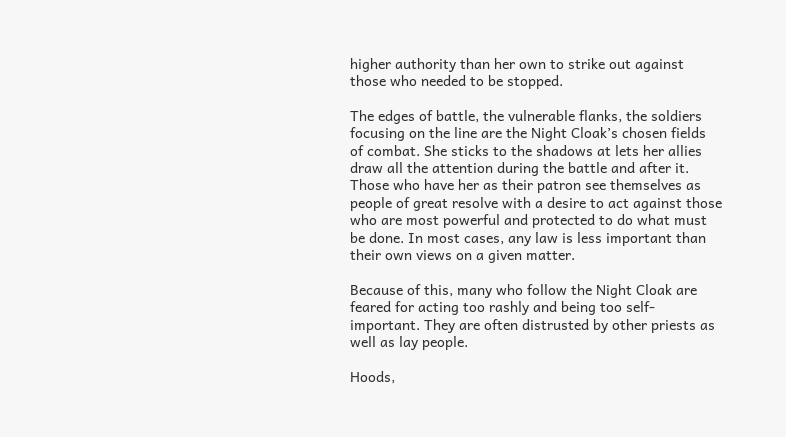higher authority than her own to strike out against those who needed to be stopped.

The edges of battle, the vulnerable flanks, the soldiers focusing on the line are the Night Cloak’s chosen fields of combat. She sticks to the shadows at lets her allies draw all the attention during the battle and after it. Those who have her as their patron see themselves as people of great resolve with a desire to act against those who are most powerful and protected to do what must be done. In most cases, any law is less important than their own views on a given matter.

Because of this, many who follow the Night Cloak are feared for acting too rashly and being too self-important. They are often distrusted by other priests as well as lay people.

Hoods,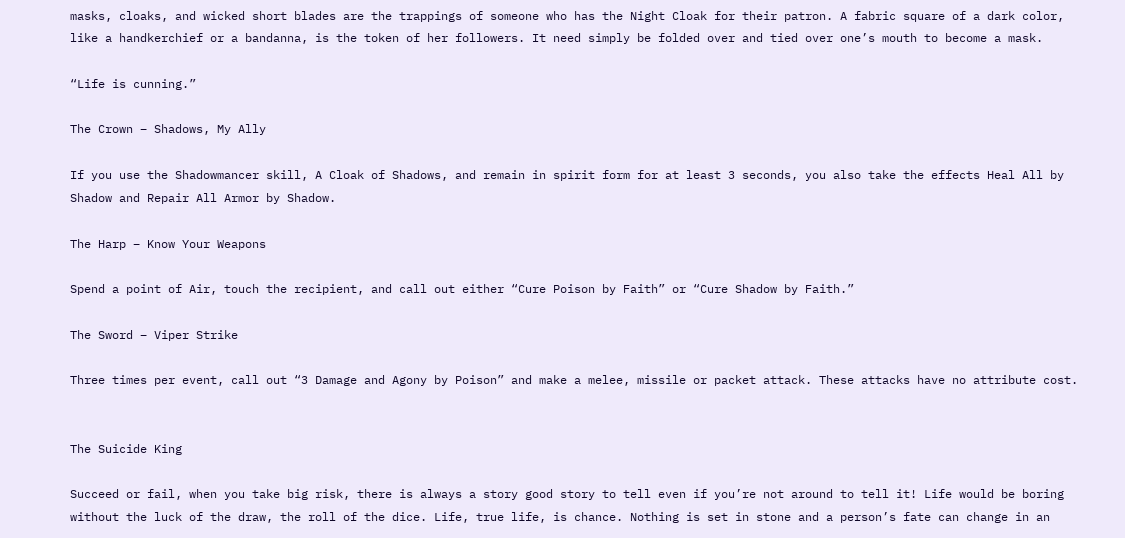masks, cloaks, and wicked short blades are the trappings of someone who has the Night Cloak for their patron. A fabric square of a dark color, like a handkerchief or a bandanna, is the token of her followers. It need simply be folded over and tied over one’s mouth to become a mask.

“Life is cunning.”

The Crown – Shadows, My Ally

If you use the Shadowmancer skill, A Cloak of Shadows, and remain in spirit form for at least 3 seconds, you also take the effects Heal All by Shadow and Repair All Armor by Shadow.

The Harp – Know Your Weapons

Spend a point of Air, touch the recipient, and call out either “Cure Poison by Faith” or “Cure Shadow by Faith.”

The Sword – Viper Strike

Three times per event, call out “3 Damage and Agony by Poison” and make a melee, missile or packet attack. These attacks have no attribute cost.


The Suicide King

Succeed or fail, when you take big risk, there is always a story good story to tell even if you’re not around to tell it! Life would be boring without the luck of the draw, the roll of the dice. Life, true life, is chance. Nothing is set in stone and a person’s fate can change in an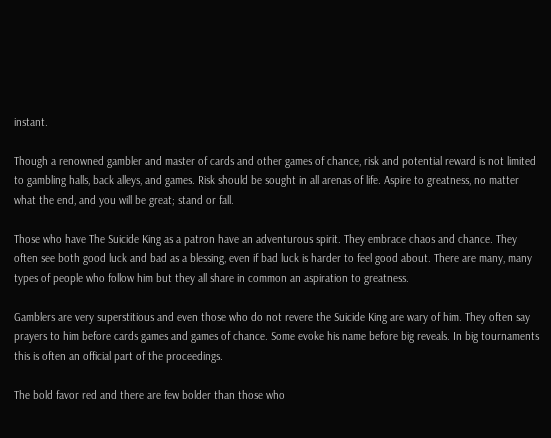instant.

Though a renowned gambler and master of cards and other games of chance, risk and potential reward is not limited to gambling halls, back alleys, and games. Risk should be sought in all arenas of life. Aspire to greatness, no matter what the end, and you will be great; stand or fall.

Those who have The Suicide King as a patron have an adventurous spirit. They embrace chaos and chance. They often see both good luck and bad as a blessing, even if bad luck is harder to feel good about. There are many, many types of people who follow him but they all share in common an aspiration to greatness.

Gamblers are very superstitious and even those who do not revere the Suicide King are wary of him. They often say prayers to him before cards games and games of chance. Some evoke his name before big reveals. In big tournaments this is often an official part of the proceedings.

The bold favor red and there are few bolder than those who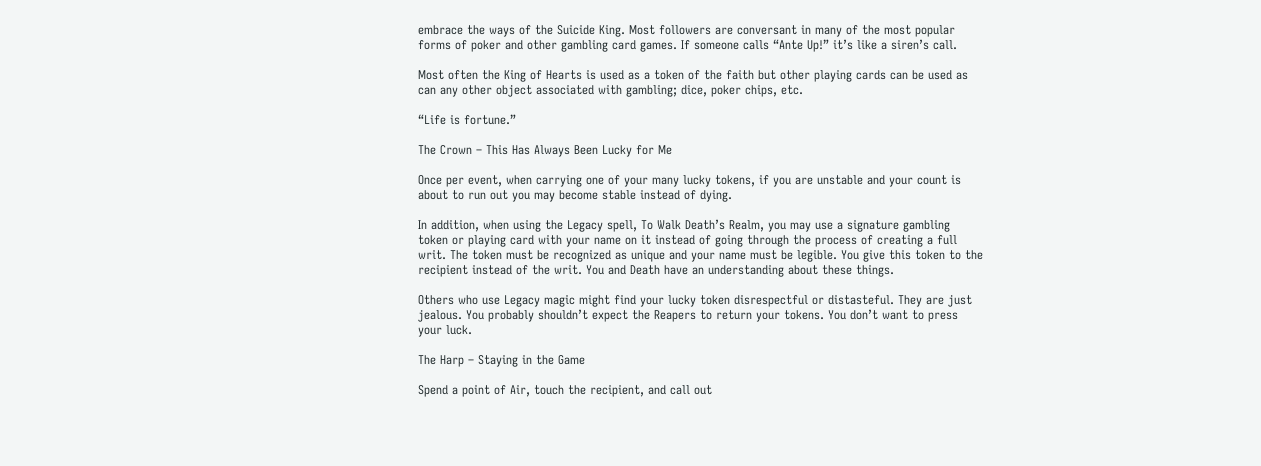embrace the ways of the Suicide King. Most followers are conversant in many of the most popular forms of poker and other gambling card games. If someone calls “Ante Up!” it’s like a siren’s call.

Most often the King of Hearts is used as a token of the faith but other playing cards can be used as can any other object associated with gambling; dice, poker chips, etc.

“Life is fortune.”

The Crown – This Has Always Been Lucky for Me

Once per event, when carrying one of your many lucky tokens, if you are unstable and your count is about to run out you may become stable instead of dying.

In addition, when using the Legacy spell, To Walk Death’s Realm, you may use a signature gambling token or playing card with your name on it instead of going through the process of creating a full writ. The token must be recognized as unique and your name must be legible. You give this token to the recipient instead of the writ. You and Death have an understanding about these things.

Others who use Legacy magic might find your lucky token disrespectful or distasteful. They are just jealous. You probably shouldn’t expect the Reapers to return your tokens. You don’t want to press your luck.

The Harp – Staying in the Game

Spend a point of Air, touch the recipient, and call out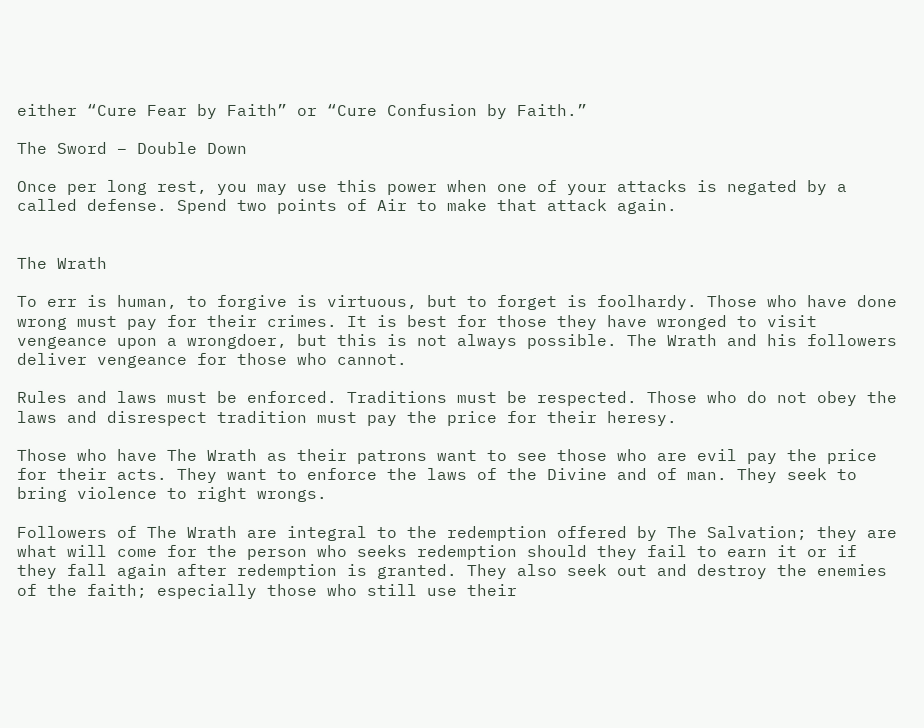either “Cure Fear by Faith” or “Cure Confusion by Faith.”

The Sword – Double Down

Once per long rest, you may use this power when one of your attacks is negated by a called defense. Spend two points of Air to make that attack again.


The Wrath

To err is human, to forgive is virtuous, but to forget is foolhardy. Those who have done wrong must pay for their crimes. It is best for those they have wronged to visit vengeance upon a wrongdoer, but this is not always possible. The Wrath and his followers deliver vengeance for those who cannot.

Rules and laws must be enforced. Traditions must be respected. Those who do not obey the laws and disrespect tradition must pay the price for their heresy.

Those who have The Wrath as their patrons want to see those who are evil pay the price for their acts. They want to enforce the laws of the Divine and of man. They seek to bring violence to right wrongs.

Followers of The Wrath are integral to the redemption offered by The Salvation; they are what will come for the person who seeks redemption should they fail to earn it or if they fall again after redemption is granted. They also seek out and destroy the enemies of the faith; especially those who still use their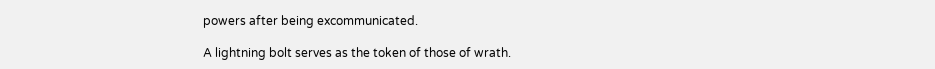powers after being excommunicated.

A lightning bolt serves as the token of those of wrath.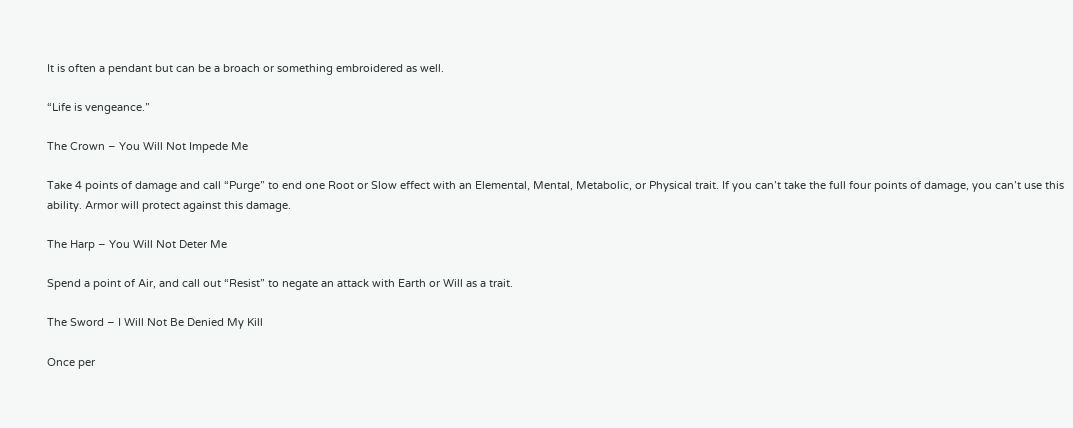It is often a pendant but can be a broach or something embroidered as well.

“Life is vengeance.”

The Crown – You Will Not Impede Me

Take 4 points of damage and call “Purge” to end one Root or Slow effect with an Elemental, Mental, Metabolic, or Physical trait. If you can’t take the full four points of damage, you can’t use this ability. Armor will protect against this damage.

The Harp – You Will Not Deter Me

Spend a point of Air, and call out “Resist” to negate an attack with Earth or Will as a trait.

The Sword – I Will Not Be Denied My Kill

Once per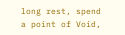long rest, spend a point of Void,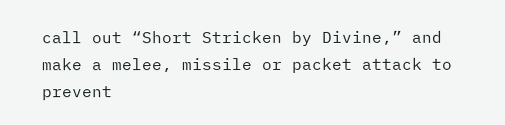call out “Short Stricken by Divine,” and make a melee, missile or packet attack to prevent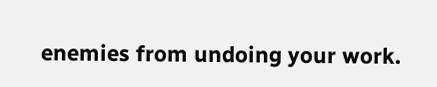enemies from undoing your work.